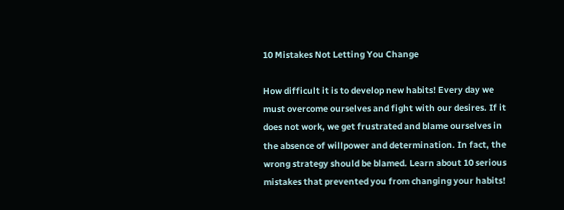10 Mistakes Not Letting You Change

How difficult it is to develop new habits! Every day we must overcome ourselves and fight with our desires. If it does not work, we get frustrated and blame ourselves in the absence of willpower and determination. In fact, the wrong strategy should be blamed. Learn about 10 serious mistakes that prevented you from changing your habits!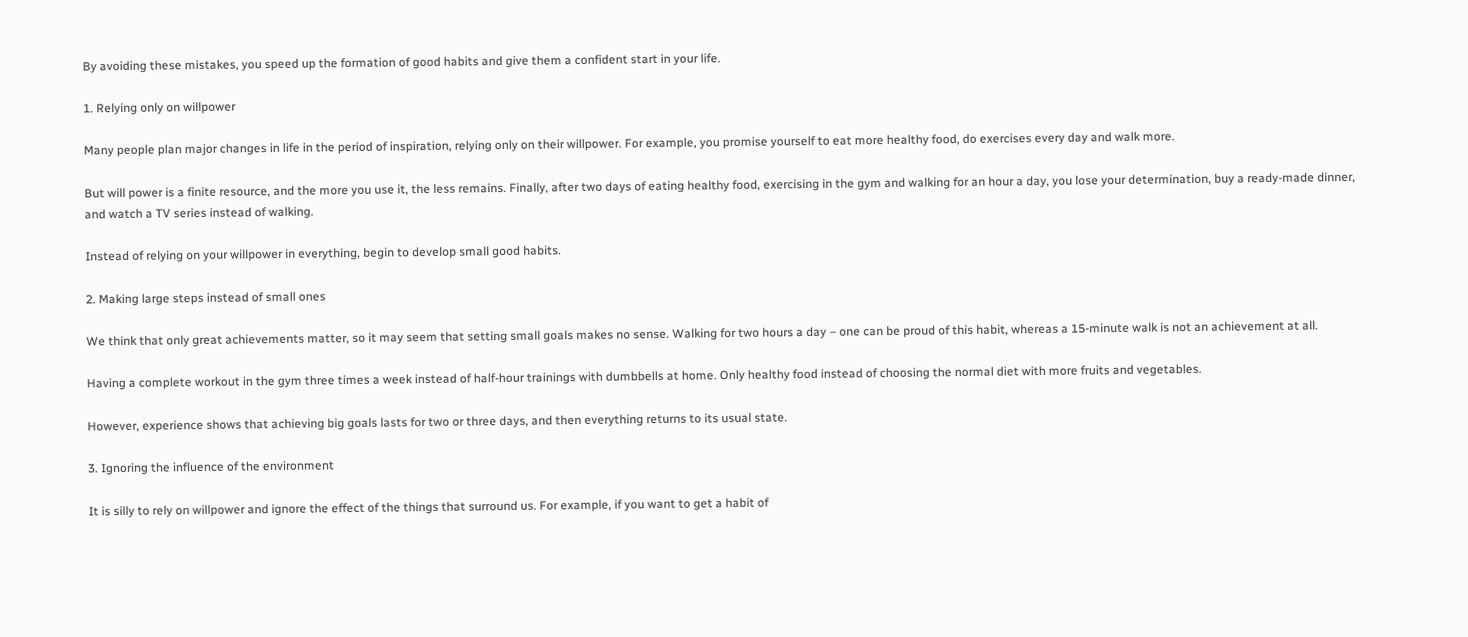By avoiding these mistakes, you speed up the formation of good habits and give them a confident start in your life.

1. Relying only on willpower

Many people plan major changes in life in the period of inspiration, relying only on their willpower. For example, you promise yourself to eat more healthy food, do exercises every day and walk more.

But will power is a finite resource, and the more you use it, the less remains. Finally, after two days of eating healthy food, exercising in the gym and walking for an hour a day, you lose your determination, buy a ready-made dinner, and watch a TV series instead of walking.

Instead of relying on your willpower in everything, begin to develop small good habits.

2. Making large steps instead of small ones

We think that only great achievements matter, so it may seem that setting small goals makes no sense. Walking for two hours a day – one can be proud of this habit, whereas a 15-minute walk is not an achievement at all.

Having a complete workout in the gym three times a week instead of half-hour trainings with dumbbells at home. Only healthy food instead of choosing the normal diet with more fruits and vegetables.

However, experience shows that achieving big goals lasts for two or three days, and then everything returns to its usual state.

3. Ignoring the influence of the environment

It is silly to rely on willpower and ignore the effect of the things that surround us. For example, if you want to get a habit of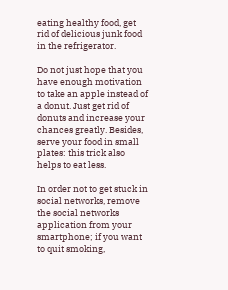eating healthy food, get rid of delicious junk food in the refrigerator.

Do not just hope that you have enough motivation to take an apple instead of a donut. Just get rid of donuts and increase your chances greatly. Besides, serve your food in small plates: this trick also helps to eat less.

In order not to get stuck in social networks, remove the social networks application from your smartphone; if you want to quit smoking,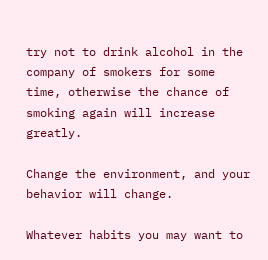try not to drink alcohol in the company of smokers for some time, otherwise the chance of smoking again will increase greatly.

Change the environment, and your behavior will change.

Whatever habits you may want to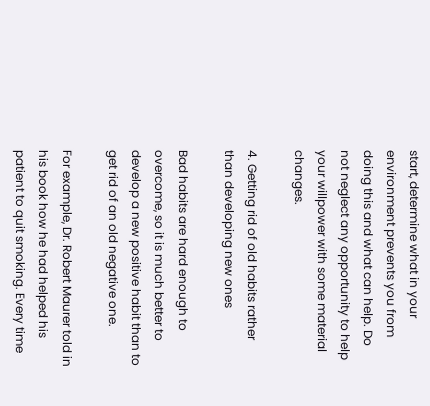start, determine what in your environment prevents you from doing this and what can help. Do not neglect any opportunity to help your willpower with some material changes.

4. Getting rid of old habits rather than developing new ones

Bad habits are hard enough to overcome, so it is much better to develop a new positive habit than to get rid of an old negative one.

For example, Dr. Robert Maurer told in his book how he had helped his patient to quit smoking. Every time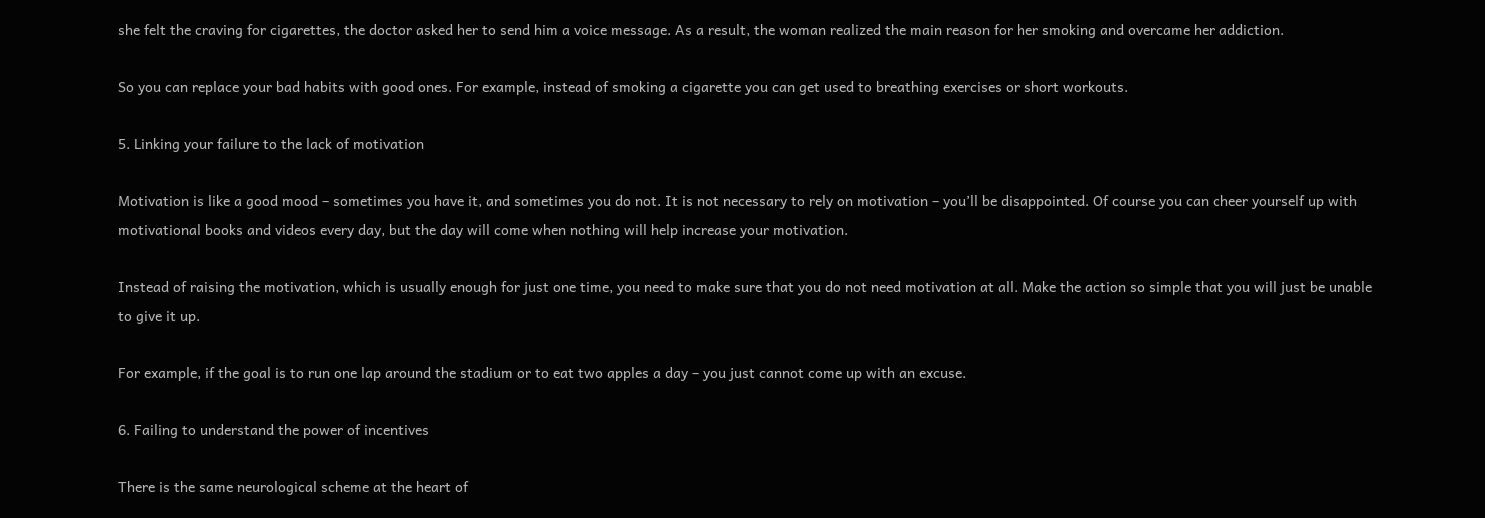she felt the craving for cigarettes, the doctor asked her to send him a voice message. As a result, the woman realized the main reason for her smoking and overcame her addiction.

So you can replace your bad habits with good ones. For example, instead of smoking a cigarette you can get used to breathing exercises or short workouts.

5. Linking your failure to the lack of motivation

Motivation is like a good mood – sometimes you have it, and sometimes you do not. It is not necessary to rely on motivation – you’ll be disappointed. Of course you can cheer yourself up with motivational books and videos every day, but the day will come when nothing will help increase your motivation.

Instead of raising the motivation, which is usually enough for just one time, you need to make sure that you do not need motivation at all. Make the action so simple that you will just be unable to give it up.

For example, if the goal is to run one lap around the stadium or to eat two apples a day – you just cannot come up with an excuse.

6. Failing to understand the power of incentives

There is the same neurological scheme at the heart of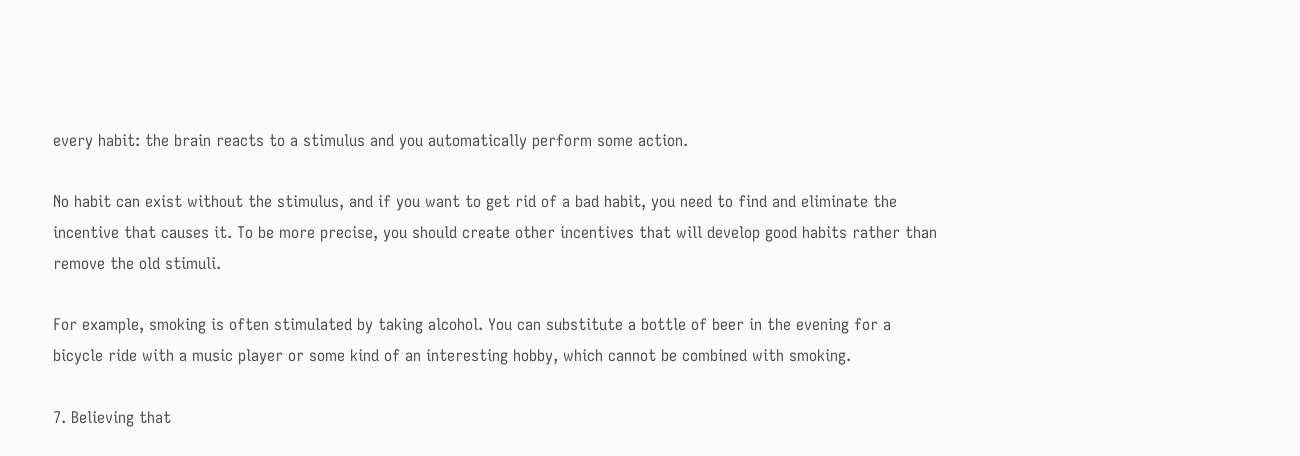every habit: the brain reacts to a stimulus and you automatically perform some action.

No habit can exist without the stimulus, and if you want to get rid of a bad habit, you need to find and eliminate the incentive that causes it. To be more precise, you should create other incentives that will develop good habits rather than remove the old stimuli.

For example, smoking is often stimulated by taking alcohol. You can substitute a bottle of beer in the evening for a bicycle ride with a music player or some kind of an interesting hobby, which cannot be combined with smoking.

7. Believing that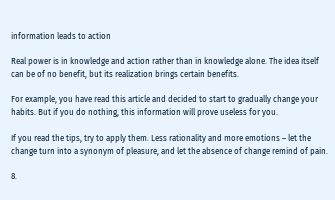information leads to action

Real power is in knowledge and action rather than in knowledge alone. The idea itself can be of no benefit, but its realization brings certain benefits.

For example, you have read this article and decided to start to gradually change your habits. But if you do nothing, this information will prove useless for you.

If you read the tips, try to apply them. Less rationality and more emotions – let the change turn into a synonym of pleasure, and let the absence of change remind of pain.

8.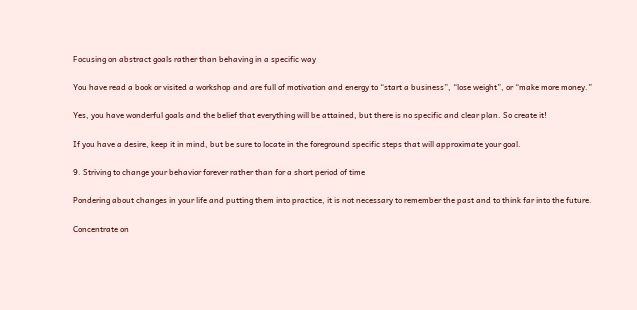Focusing on abstract goals rather than behaving in a specific way

You have read a book or visited a workshop and are full of motivation and energy to “start a business”, “lose weight”, or “make more money.”

Yes, you have wonderful goals and the belief that everything will be attained, but there is no specific and clear plan. So create it!

If you have a desire, keep it in mind, but be sure to locate in the foreground specific steps that will approximate your goal.

9. Striving to change your behavior forever rather than for a short period of time

Pondering about changes in your life and putting them into practice, it is not necessary to remember the past and to think far into the future.

Concentrate on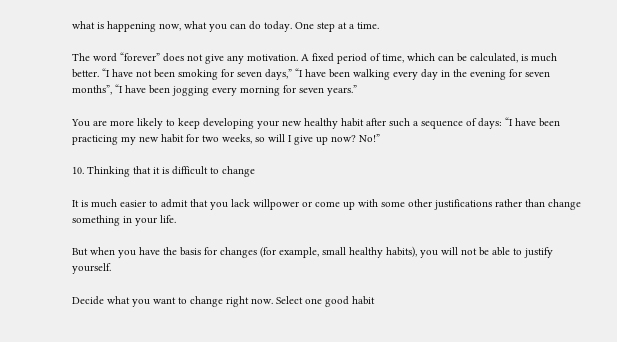what is happening now, what you can do today. One step at a time.

The word “forever” does not give any motivation. A fixed period of time, which can be calculated, is much better. “I have not been smoking for seven days,” “I have been walking every day in the evening for seven months”, “I have been jogging every morning for seven years.”

You are more likely to keep developing your new healthy habit after such a sequence of days: “I have been practicing my new habit for two weeks, so will I give up now? No!”

10. Thinking that it is difficult to change

It is much easier to admit that you lack willpower or come up with some other justifications rather than change something in your life.

But when you have the basis for changes (for example, small healthy habits), you will not be able to justify yourself.

Decide what you want to change right now. Select one good habit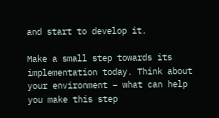and start to develop it.

Make a small step towards its implementation today. Think about your environment – what can help you make this step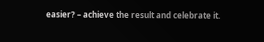easier? – achieve the result and celebrate it.